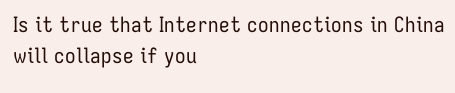Is it true that Internet connections in China will collapse if you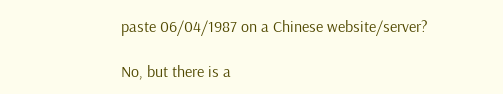paste 06/04/1987 on a Chinese website/server?

No, but there is a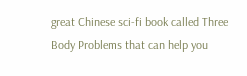great Chinese sci-fi book called Three Body Problems that can help you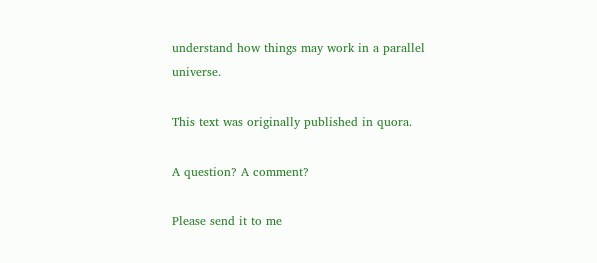understand how things may work in a parallel universe.

This text was originally published in quora.

A question? A comment?

Please send it to me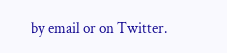by email or on Twitter.